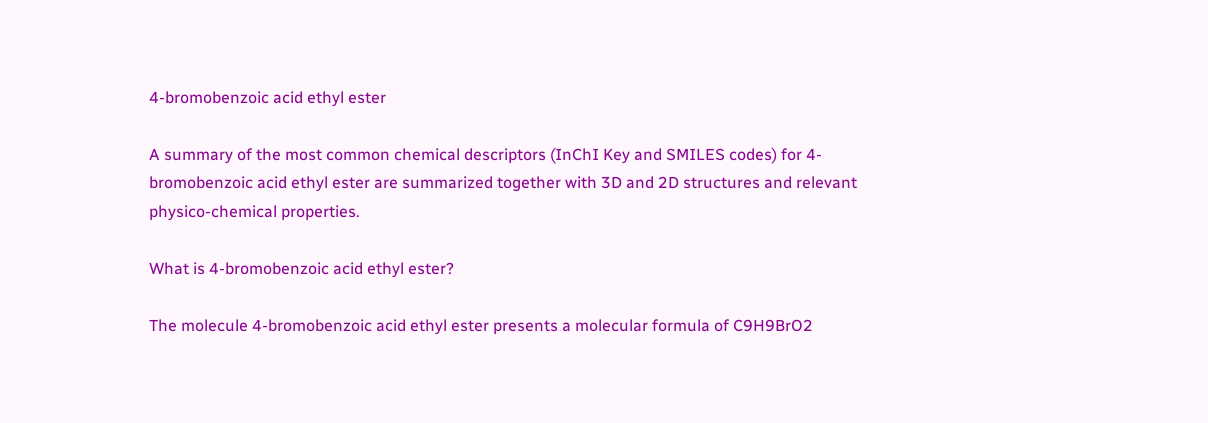4-bromobenzoic acid ethyl ester

A summary of the most common chemical descriptors (InChI Key and SMILES codes) for 4-bromobenzoic acid ethyl ester are summarized together with 3D and 2D structures and relevant physico-chemical properties.

What is 4-bromobenzoic acid ethyl ester?

The molecule 4-bromobenzoic acid ethyl ester presents a molecular formula of C9H9BrO2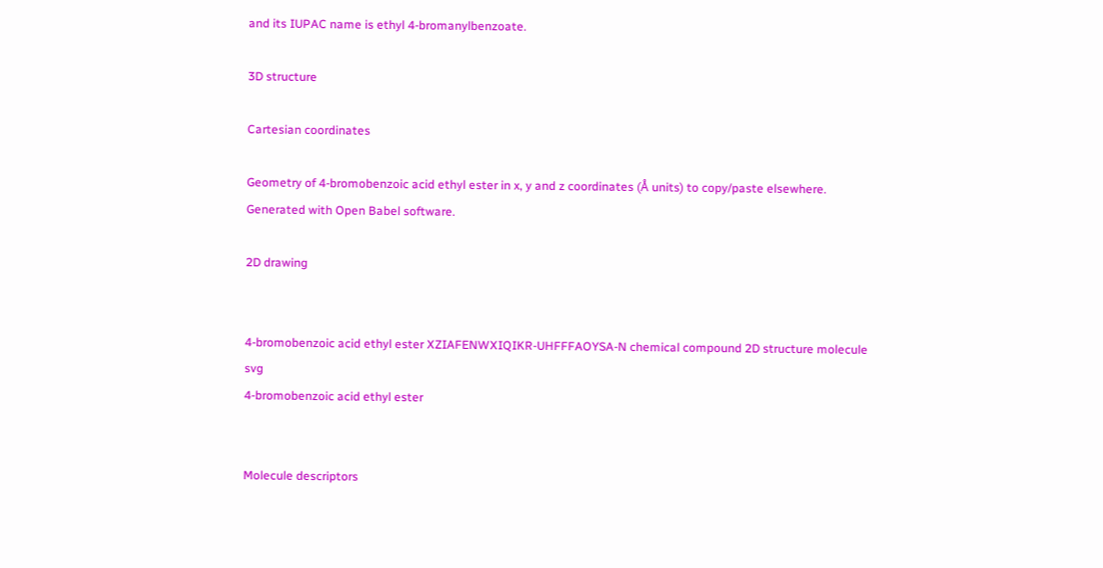and its IUPAC name is ethyl 4-bromanylbenzoate.

3D structure

Cartesian coordinates

Geometry of 4-bromobenzoic acid ethyl ester in x, y and z coordinates (Å units) to copy/paste elsewhere. Generated with Open Babel software.

2D drawing


4-bromobenzoic acid ethyl ester XZIAFENWXIQIKR-UHFFFAOYSA-N chemical compound 2D structure molecule svg
4-bromobenzoic acid ethyl ester


Molecule descriptors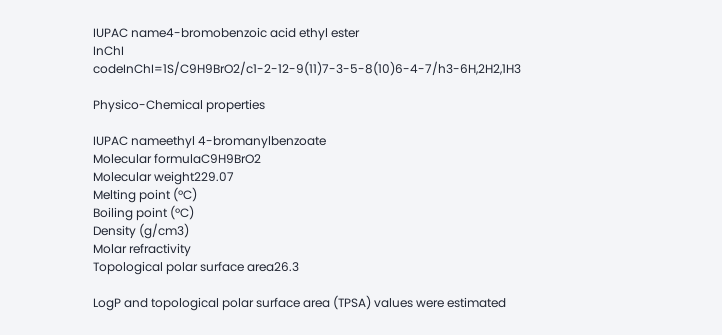IUPAC name4-bromobenzoic acid ethyl ester
InChI codeInChI=1S/C9H9BrO2/c1-2-12-9(11)7-3-5-8(10)6-4-7/h3-6H,2H2,1H3

Physico-Chemical properties

IUPAC nameethyl 4-bromanylbenzoate
Molecular formulaC9H9BrO2
Molecular weight229.07
Melting point (ºC)
Boiling point (ºC)
Density (g/cm3)
Molar refractivity
Topological polar surface area26.3

LogP and topological polar surface area (TPSA) values were estimated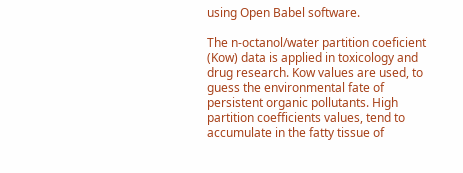using Open Babel software.

The n-octanol/water partition coeficient (Kow) data is applied in toxicology and drug research. Kow values are used, to guess the environmental fate of persistent organic pollutants. High partition coefficients values, tend to accumulate in the fatty tissue of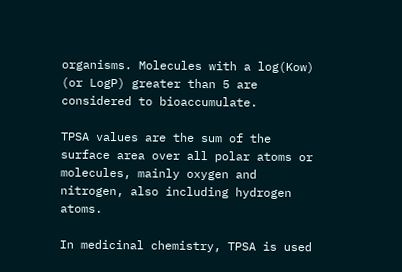organisms. Molecules with a log(Kow) (or LogP) greater than 5 are considered to bioaccumulate.

TPSA values are the sum of the surface area over all polar atoms or molecules, mainly oxygen and nitrogen, also including hydrogen atoms.

In medicinal chemistry, TPSA is used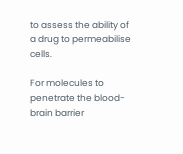to assess the ability of a drug to permeabilise cells.

For molecules to penetrate the blood-brain barrier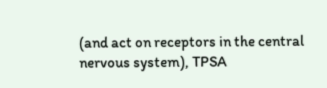(and act on receptors in the central nervous system), TPSA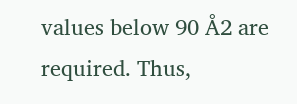values below 90 Å2 are required. Thus,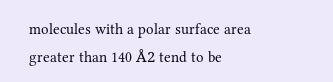molecules with a polar surface area greater than 140 Å2 tend to be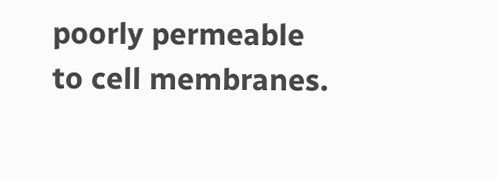poorly permeable to cell membranes.